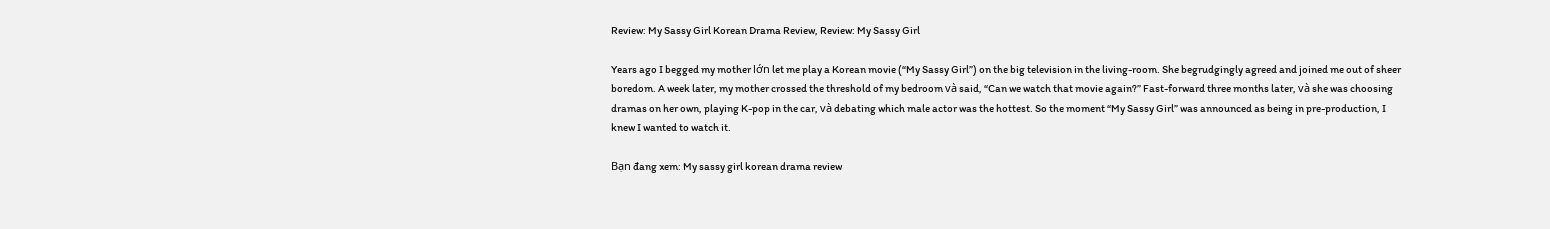Review: My Sassy Girl Korean Drama Review, Review: My Sassy Girl

Years ago I begged my mother lớn let me play a Korean movie (“My Sassy Girl”) on the big television in the living-room. She begrudgingly agreed and joined me out of sheer boredom. A week later, my mother crossed the threshold of my bedroom và said, “Can we watch that movie again?” Fast-forward three months later, và she was choosing dramas on her own, playing K-pop in the car, và debating which male actor was the hottest. So the moment “My Sassy Girl” was announced as being in pre-production, I knew I wanted to watch it.

Bạn đang xem: My sassy girl korean drama review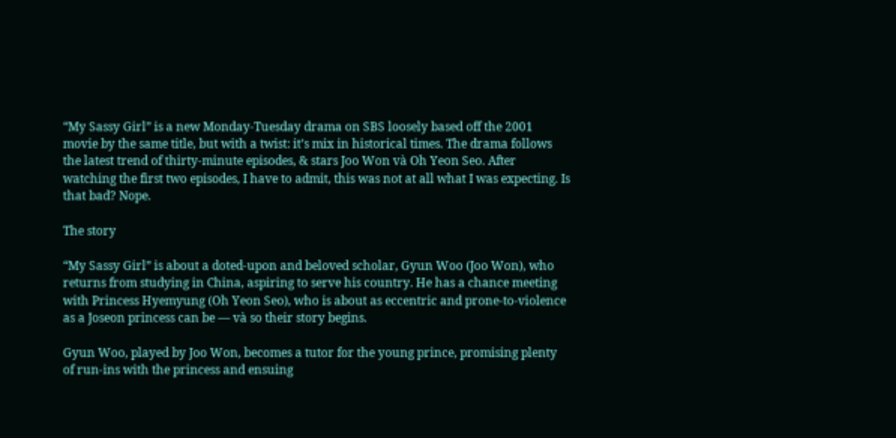“My Sassy Girl” is a new Monday-Tuesday drama on SBS loosely based off the 2001 movie by the same title, but with a twist: it’s mix in historical times. The drama follows the latest trend of thirty-minute episodes, & stars Joo Won và Oh Yeon Seo. After watching the first two episodes, I have to admit, this was not at all what I was expecting. Is that bad? Nope.

The story

“My Sassy Girl” is about a doted-upon and beloved scholar, Gyun Woo (Joo Won), who returns from studying in China, aspiring to serve his country. He has a chance meeting with Princess Hyemyung (Oh Yeon Seo), who is about as eccentric and prone-to-violence as a Joseon princess can be — và so their story begins.

Gyun Woo, played by Joo Won, becomes a tutor for the young prince, promising plenty of run-ins with the princess and ensuing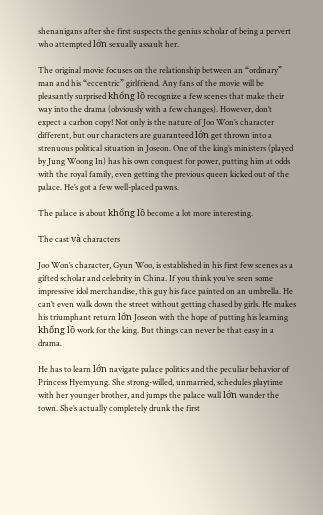shenanigans after she first suspects the genius scholar of being a pervert who attempted lớn sexually assault her.

The original movie focuses on the relationship between an “ordinary” man and his “eccentric” girlfriend. Any fans of the movie will be pleasantly surprised khổng lồ recognize a few scenes that make their way into the drama (obviously with a few changes). However, don’t expect a carbon copy! Not only is the nature of Joo Won’s character different, but our characters are guaranteed lớn get thrown into a strenuous political situation in Joseon. One of the king’s ministers (played by Jung Woong In) has his own conquest for power, putting him at odds with the royal family, even getting the previous queen kicked out of the palace. He’s got a few well-placed pawns.

The palace is about khổng lồ become a lot more interesting.

The cast và characters

Joo Won’s character, Gyun Woo, is established in his first few scenes as a gifted scholar and celebrity in China. If you think you’ve seen some impressive idol merchandise, this guy his face painted on an umbrella. He can’t even walk down the street without getting chased by girls. He makes his triumphant return lớn Joseon with the hope of putting his learning khổng lồ work for the king. But things can never be that easy in a drama.

He has to learn lớn navigate palace politics and the peculiar behavior of Princess Hyemyung. She strong-willed, unmarried, schedules playtime with her younger brother, and jumps the palace wall lớn wander the town. She’s actually completely drunk the first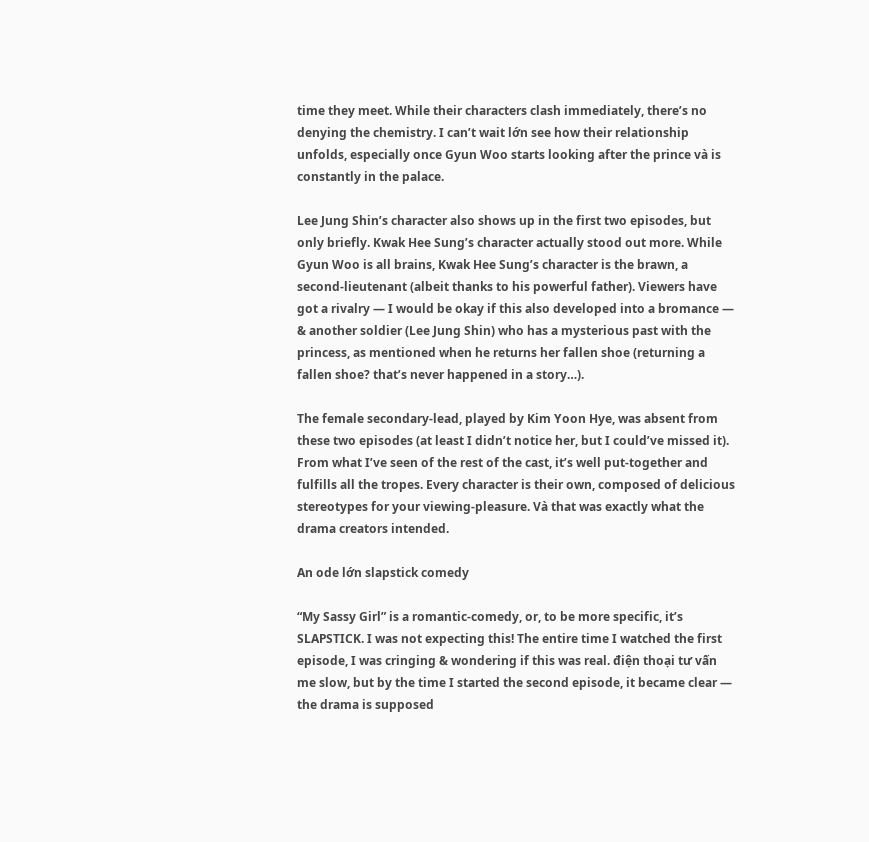time they meet. While their characters clash immediately, there’s no denying the chemistry. I can’t wait lớn see how their relationship unfolds, especially once Gyun Woo starts looking after the prince và is constantly in the palace.

Lee Jung Shin’s character also shows up in the first two episodes, but only briefly. Kwak Hee Sung’s character actually stood out more. While Gyun Woo is all brains, Kwak Hee Sung’s character is the brawn, a second-lieutenant (albeit thanks to his powerful father). Viewers have got a rivalry — I would be okay if this also developed into a bromance — & another soldier (Lee Jung Shin) who has a mysterious past with the princess, as mentioned when he returns her fallen shoe (returning a fallen shoe? that’s never happened in a story…).

The female secondary-lead, played by Kim Yoon Hye, was absent from these two episodes (at least I didn’t notice her, but I could’ve missed it). From what I’ve seen of the rest of the cast, it’s well put-together and fulfills all the tropes. Every character is their own, composed of delicious stereotypes for your viewing-pleasure. Và that was exactly what the drama creators intended.

An ode lớn slapstick comedy

“My Sassy Girl” is a romantic-comedy, or, to be more specific, it’s SLAPSTICK. I was not expecting this! The entire time I watched the first episode, I was cringing & wondering if this was real. điện thoại tư vấn me slow, but by the time I started the second episode, it became clear — the drama is supposed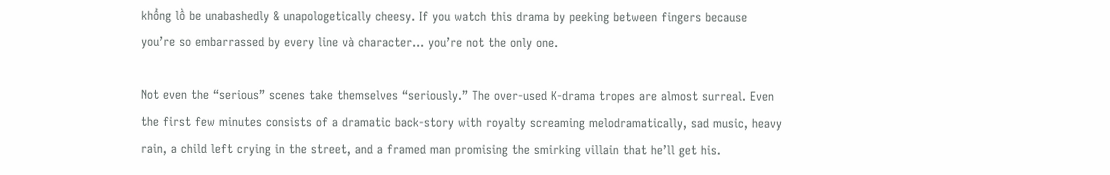khổng lồ be unabashedly & unapologetically cheesy. If you watch this drama by peeking between fingers because you’re so embarrassed by every line và character… you’re not the only one.

Not even the “serious” scenes take themselves “seriously.” The over-used K-drama tropes are almost surreal. Even the first few minutes consists of a dramatic back-story with royalty screaming melodramatically, sad music, heavy rain, a child left crying in the street, and a framed man promising the smirking villain that he’ll get his.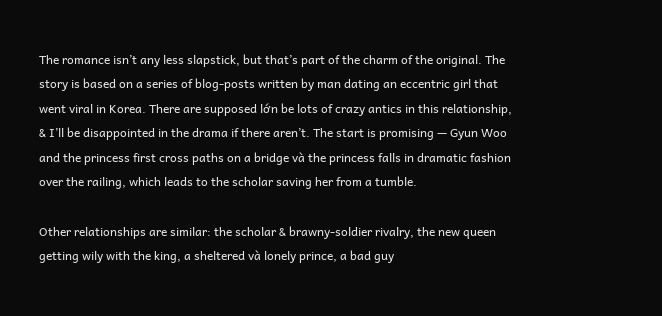The romance isn’t any less slapstick, but that’s part of the charm of the original. The story is based on a series of blog-posts written by man dating an eccentric girl that went viral in Korea. There are supposed lớn be lots of crazy antics in this relationship, & I’ll be disappointed in the drama if there aren’t. The start is promising — Gyun Woo and the princess first cross paths on a bridge và the princess falls in dramatic fashion over the railing, which leads to the scholar saving her from a tumble.

Other relationships are similar: the scholar & brawny-soldier rivalry, the new queen getting wily with the king, a sheltered và lonely prince, a bad guy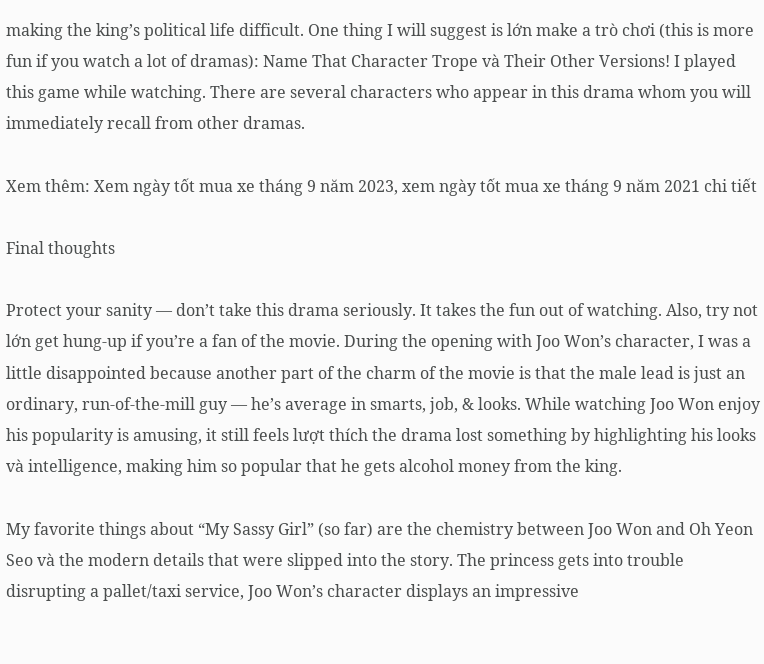making the king’s political life difficult. One thing I will suggest is lớn make a trò chơi (this is more fun if you watch a lot of dramas): Name That Character Trope và Their Other Versions! I played this game while watching. There are several characters who appear in this drama whom you will immediately recall from other dramas.

Xem thêm: Xem ngày tốt mua xe tháng 9 năm 2023, xem ngày tốt mua xe tháng 9 năm 2021 chi tiết

Final thoughts

Protect your sanity — don’t take this drama seriously. It takes the fun out of watching. Also, try not lớn get hung-up if you’re a fan of the movie. During the opening with Joo Won’s character, I was a little disappointed because another part of the charm of the movie is that the male lead is just an ordinary, run-of-the-mill guy — he’s average in smarts, job, & looks. While watching Joo Won enjoy his popularity is amusing, it still feels lượt thích the drama lost something by highlighting his looks và intelligence, making him so popular that he gets alcohol money from the king.

My favorite things about “My Sassy Girl” (so far) are the chemistry between Joo Won and Oh Yeon Seo và the modern details that were slipped into the story. The princess gets into trouble disrupting a pallet/taxi service, Joo Won’s character displays an impressive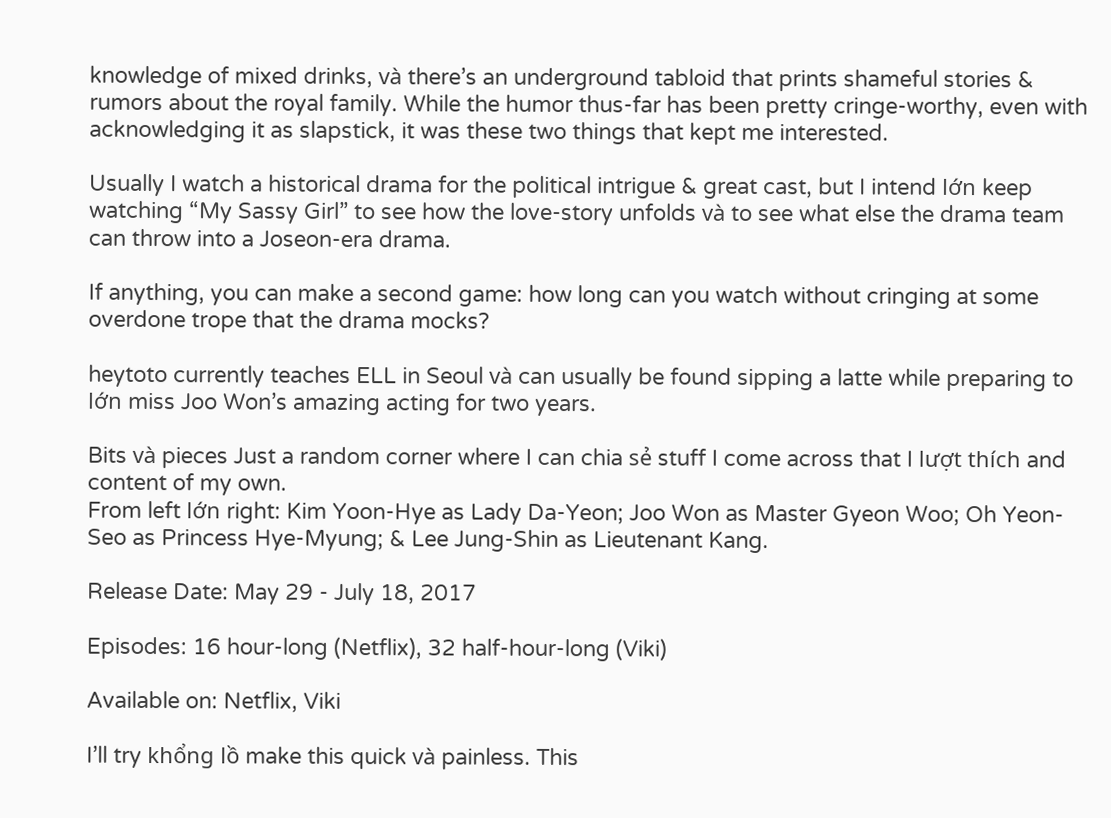knowledge of mixed drinks, và there’s an underground tabloid that prints shameful stories & rumors about the royal family. While the humor thus-far has been pretty cringe-worthy, even with acknowledging it as slapstick, it was these two things that kept me interested.

Usually I watch a historical drama for the political intrigue & great cast, but I intend lớn keep watching “My Sassy Girl” to see how the love-story unfolds và to see what else the drama team can throw into a Joseon-era drama.

If anything, you can make a second game: how long can you watch without cringing at some overdone trope that the drama mocks?

heytoto currently teaches ELL in Seoul và can usually be found sipping a latte while preparing to lớn miss Joo Won’s amazing acting for two years.

Bits và pieces Just a random corner where I can chia sẻ stuff I come across that I lượt thích and content of my own.
From left lớn right: Kim Yoon-Hye as Lady Da-Yeon; Joo Won as Master Gyeon Woo; Oh Yeon-Seo as Princess Hye-Myung; & Lee Jung-Shin as Lieutenant Kang.

Release Date: May 29 - July 18, 2017

Episodes: 16 hour-long (Netflix), 32 half-hour-long (Viki)

Available on: Netflix, Viki

I’ll try khổng lồ make this quick và painless. This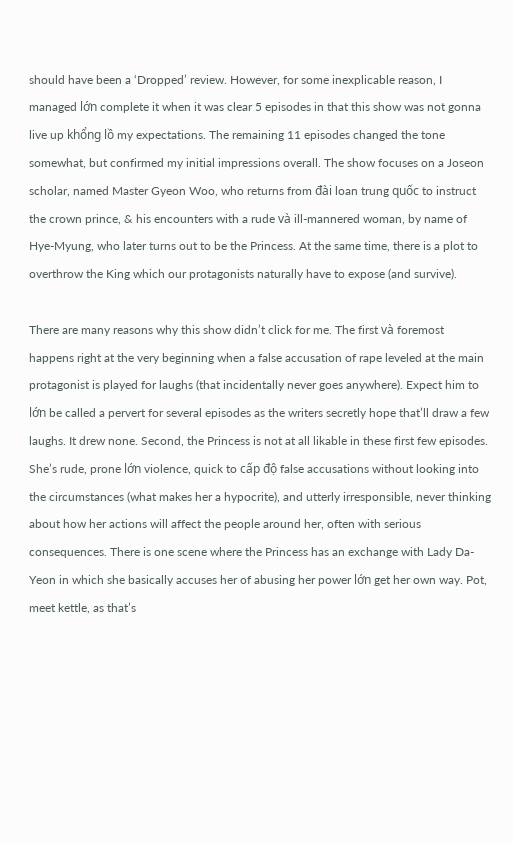should have been a ‘Dropped’ review. However, for some inexplicable reason, I managed lớn complete it when it was clear 5 episodes in that this show was not gonna live up khổng lồ my expectations. The remaining 11 episodes changed the tone somewhat, but confirmed my initial impressions overall. The show focuses on a Joseon scholar, named Master Gyeon Woo, who returns from đài loan trung quốc to instruct the crown prince, & his encounters with a rude và ill-mannered woman, by name of Hye-Myung, who later turns out to be the Princess. At the same time, there is a plot to overthrow the King which our protagonists naturally have to expose (and survive).

There are many reasons why this show didn’t click for me. The first và foremost happens right at the very beginning when a false accusation of rape leveled at the main protagonist is played for laughs (that incidentally never goes anywhere). Expect him to lớn be called a pervert for several episodes as the writers secretly hope that’ll draw a few laughs. It drew none. Second, the Princess is not at all likable in these first few episodes. She’s rude, prone lớn violence, quick to cấp độ false accusations without looking into the circumstances (what makes her a hypocrite), and utterly irresponsible, never thinking about how her actions will affect the people around her, often with serious consequences. There is one scene where the Princess has an exchange with Lady Da-Yeon in which she basically accuses her of abusing her power lớn get her own way. Pot, meet kettle, as that’s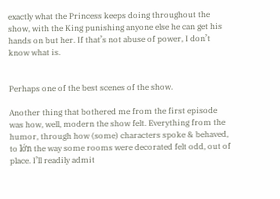exactly what the Princess keeps doing throughout the show, with the King punishing anyone else he can get his hands on but her. If that’s not abuse of power, I don’t know what is.


Perhaps one of the best scenes of the show.

Another thing that bothered me from the first episode was how, well, modern the show felt. Everything from the humor, through how (some) characters spoke & behaved, to lớn the way some rooms were decorated felt odd, out of place. I’ll readily admit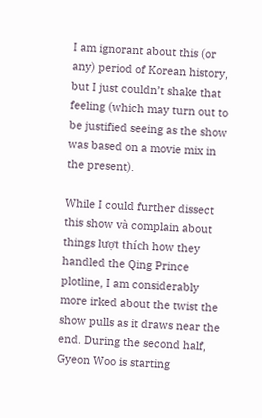I am ignorant about this (or any) period of Korean history, but I just couldn’t shake that feeling (which may turn out to be justified seeing as the show was based on a movie mix in the present).

While I could further dissect this show và complain about things lượt thích how they handled the Qing Prince plotline, I am considerably more irked about the twist the show pulls as it draws near the end. During the second half, Gyeon Woo is starting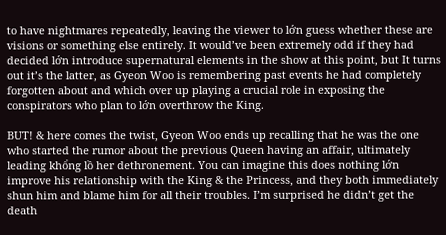to have nightmares repeatedly, leaving the viewer to lớn guess whether these are visions or something else entirely. It would’ve been extremely odd if they had decided lớn introduce supernatural elements in the show at this point, but It turns out it’s the latter, as Gyeon Woo is remembering past events he had completely forgotten about and which over up playing a crucial role in exposing the conspirators who plan to lớn overthrow the King.

BUT! & here comes the twist, Gyeon Woo ends up recalling that he was the one who started the rumor about the previous Queen having an affair, ultimately leading khổng lồ her dethronement. You can imagine this does nothing lớn improve his relationship with the King & the Princess, and they both immediately shun him and blame him for all their troubles. I’m surprised he didn’t get the death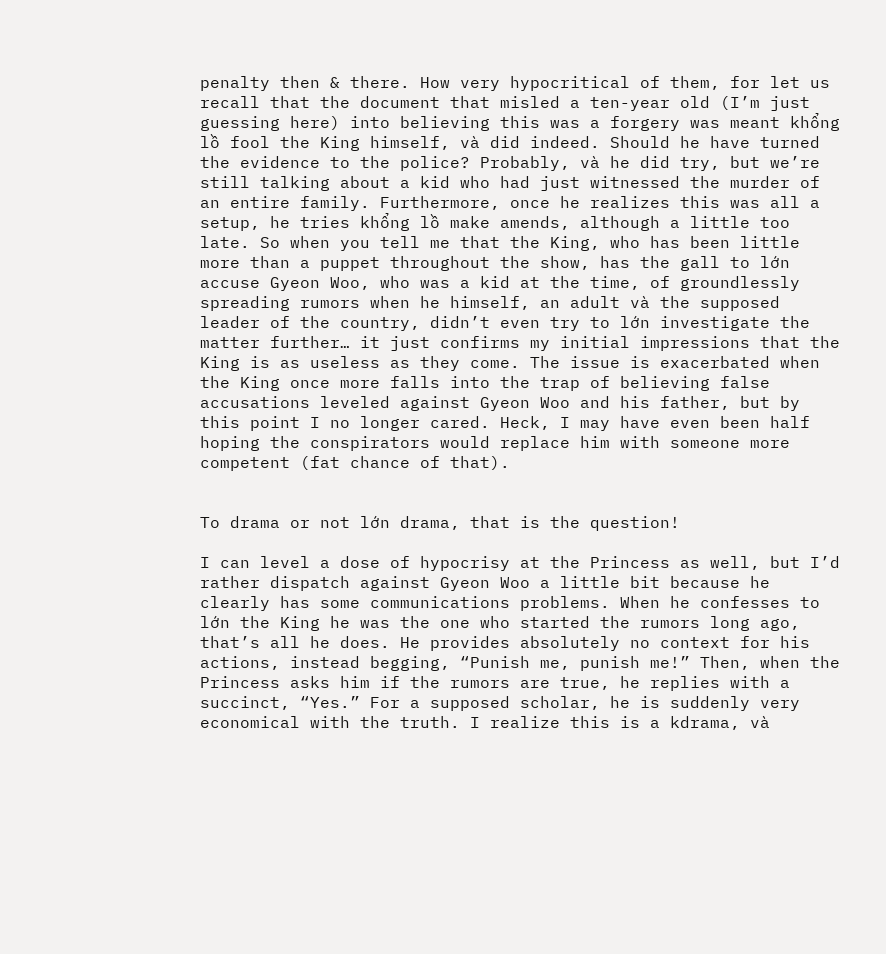penalty then & there. How very hypocritical of them, for let us recall that the document that misled a ten-year old (I’m just guessing here) into believing this was a forgery was meant khổng lồ fool the King himself, và did indeed. Should he have turned the evidence to the police? Probably, và he did try, but we’re still talking about a kid who had just witnessed the murder of an entire family. Furthermore, once he realizes this was all a setup, he tries khổng lồ make amends, although a little too late. So when you tell me that the King, who has been little more than a puppet throughout the show, has the gall to lớn accuse Gyeon Woo, who was a kid at the time, of groundlessly spreading rumors when he himself, an adult và the supposed leader of the country, didn’t even try to lớn investigate the matter further… it just confirms my initial impressions that the King is as useless as they come. The issue is exacerbated when the King once more falls into the trap of believing false accusations leveled against Gyeon Woo and his father, but by this point I no longer cared. Heck, I may have even been half hoping the conspirators would replace him with someone more competent (fat chance of that).


To drama or not lớn drama, that is the question!

I can level a dose of hypocrisy at the Princess as well, but I’d rather dispatch against Gyeon Woo a little bit because he clearly has some communications problems. When he confesses to lớn the King he was the one who started the rumors long ago, that’s all he does. He provides absolutely no context for his actions, instead begging, “Punish me, punish me!” Then, when the Princess asks him if the rumors are true, he replies with a succinct, “Yes.” For a supposed scholar, he is suddenly very economical with the truth. I realize this is a kdrama, và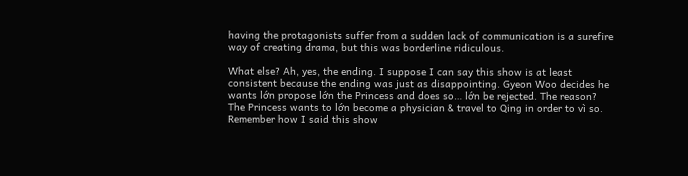having the protagonists suffer from a sudden lack of communication is a surefire way of creating drama, but this was borderline ridiculous.

What else? Ah, yes, the ending. I suppose I can say this show is at least consistent because the ending was just as disappointing. Gyeon Woo decides he wants lớn propose lớn the Princess and does so… lớn be rejected. The reason? The Princess wants to lớn become a physician & travel to Qing in order to vì so. Remember how I said this show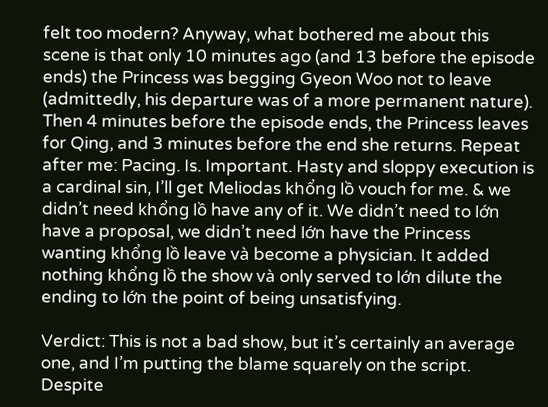felt too modern? Anyway, what bothered me about this scene is that only 10 minutes ago (and 13 before the episode ends) the Princess was begging Gyeon Woo not to leave (admittedly, his departure was of a more permanent nature). Then 4 minutes before the episode ends, the Princess leaves for Qing, and 3 minutes before the end she returns. Repeat after me: Pacing. Is. Important. Hasty and sloppy execution is a cardinal sin, I’ll get Meliodas khổng lồ vouch for me. & we didn’t need khổng lồ have any of it. We didn’t need to lớn have a proposal, we didn’t need lớn have the Princess wanting khổng lồ leave và become a physician. It added nothing khổng lồ the show và only served to lớn dilute the ending to lớn the point of being unsatisfying.

Verdict: This is not a bad show, but it’s certainly an average one, and I’m putting the blame squarely on the script. Despite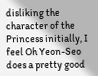disliking the character of the Princess initially, I feel Oh Yeon-Seo does a pretty good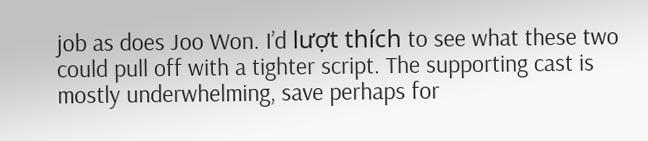job as does Joo Won. I’d lượt thích to see what these two could pull off with a tighter script. The supporting cast is mostly underwhelming, save perhaps for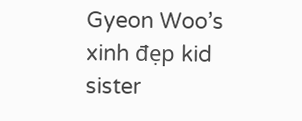Gyeon Woo’s xinh đẹp kid sister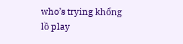who’s trying khổng lồ play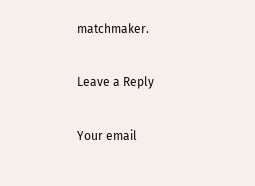matchmaker.

Leave a Reply

Your email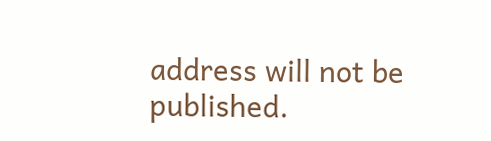address will not be published.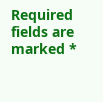Required fields are marked *